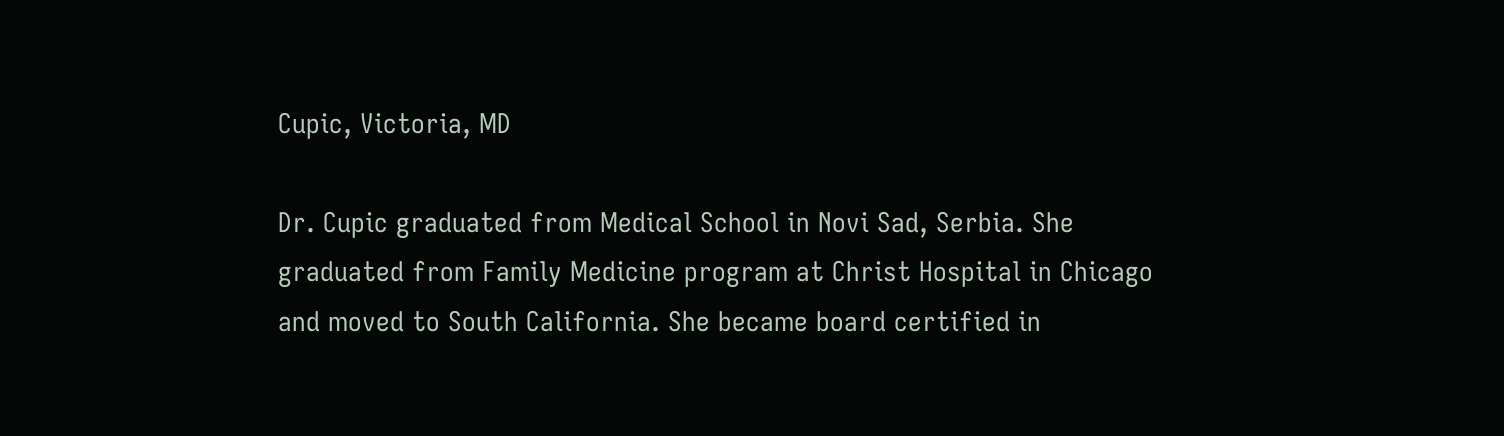Cupic, Victoria, MD

Dr. Cupic graduated from Medical School in Novi Sad, Serbia. She graduated from Family Medicine program at Christ Hospital in Chicago and moved to South California. She became board certified in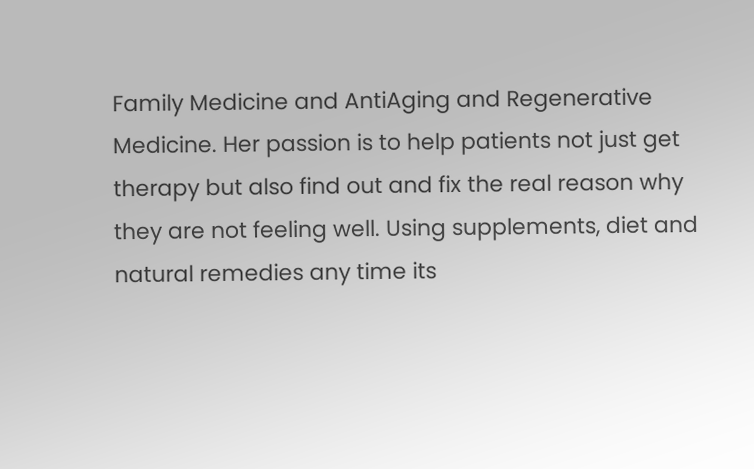Family Medicine and AntiAging and Regenerative Medicine. Her passion is to help patients not just get therapy but also find out and fix the real reason why they are not feeling well. Using supplements, diet and natural remedies any time its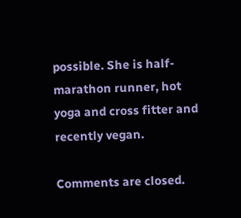possible. She is half-marathon runner, hot yoga and cross fitter and recently vegan.

Comments are closed.